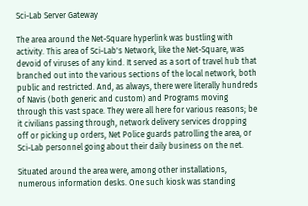Sci-Lab Server Gateway

The area around the Net-Square hyperlink was bustling with activity. This area of Sci-Lab's Network, like the Net-Square, was devoid of viruses of any kind. It served as a sort of travel hub that branched out into the various sections of the local network, both public and restricted. And, as always, there were literally hundreds of Navis (both generic and custom) and Programs moving through this vast space. They were all here for various reasons; be it civilians passing through, network delivery services dropping off or picking up orders, Net Police guards patrolling the area, or Sci-Lab personnel going about their daily business on the net.

Situated around the area were, among other installations, numerous information desks. One such kiosk was standing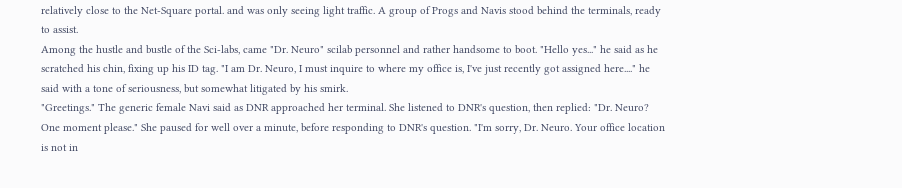relatively close to the Net-Square portal. and was only seeing light traffic. A group of Progs and Navis stood behind the terminals, ready to assist.
Among the hustle and bustle of the Sci-labs, came "Dr. Neuro" scilab personnel and rather handsome to boot. "Hello yes..." he said as he scratched his chin, fixing up his ID tag. "I am Dr. Neuro, I must inquire to where my office is, I've just recently got assigned here...." he said with a tone of seriousness, but somewhat litigated by his smirk.
"Greetings." The generic female Navi said as DNR approached her terminal. She listened to DNR's question, then replied: "Dr. Neuro? One moment please." She paused for well over a minute, before responding to DNR's question. "I'm sorry, Dr. Neuro. Your office location is not in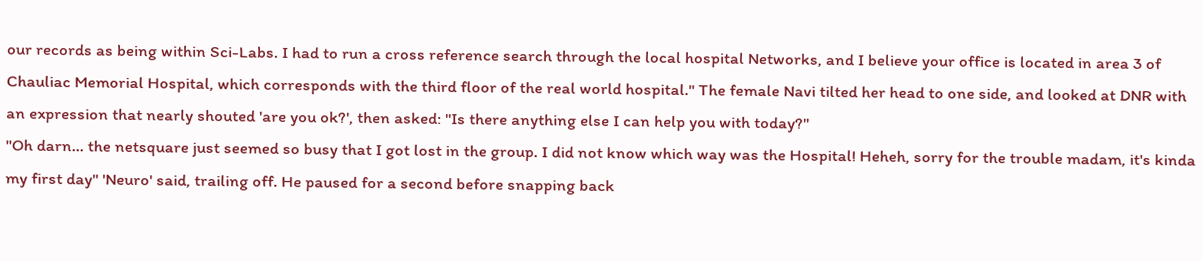our records as being within Sci-Labs. I had to run a cross reference search through the local hospital Networks, and I believe your office is located in area 3 of Chauliac Memorial Hospital, which corresponds with the third floor of the real world hospital." The female Navi tilted her head to one side, and looked at DNR with an expression that nearly shouted 'are you ok?', then asked: "Is there anything else I can help you with today?"
"Oh darn... the netsquare just seemed so busy that I got lost in the group. I did not know which way was the Hospital! Heheh, sorry for the trouble madam, it's kinda my first day" 'Neuro' said, trailing off. He paused for a second before snapping back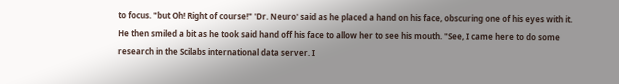to focus. "but Oh! Right of course!" 'Dr. Neuro' said as he placed a hand on his face, obscuring one of his eyes with it. He then smiled a bit as he took said hand off his face to allow her to see his mouth. "See, I came here to do some research in the Scilabs international data server. I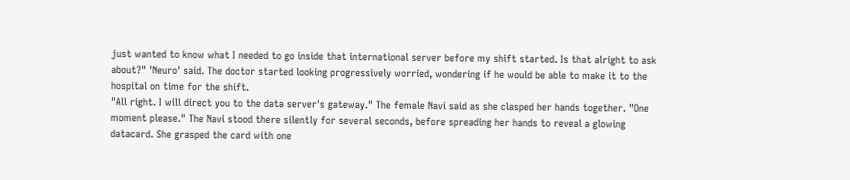just wanted to know what I needed to go inside that international server before my shift started. Is that alright to ask about?" 'Neuro' said. The doctor started looking progressively worried, wondering if he would be able to make it to the hospital on time for the shift.
"All right. I will direct you to the data server's gateway." The female Navi said as she clasped her hands together. "One moment please." The Navi stood there silently for several seconds, before spreading her hands to reveal a glowing datacard. She grasped the card with one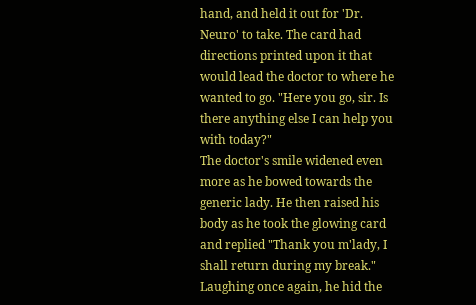hand, and held it out for 'Dr. Neuro' to take. The card had directions printed upon it that would lead the doctor to where he wanted to go. "Here you go, sir. Is there anything else I can help you with today?"
The doctor's smile widened even more as he bowed towards the generic lady. He then raised his body as he took the glowing card and replied "Thank you m'lady, I shall return during my break." Laughing once again, he hid the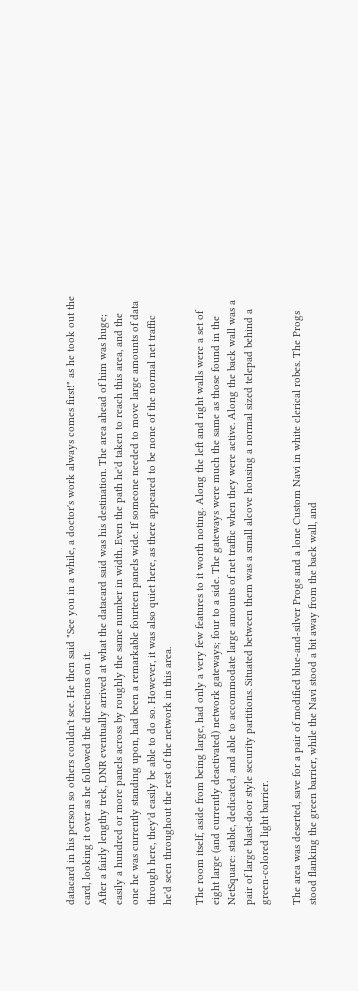datacard in his person so others couldn't see. He then said "See you in a while, a doctor's work always comes first!" as he took out the card, looking it over as he followed the directions on it.
After a fairly lengthy trek, DNR eventually arrived at what the datacard said was his destination. The area ahead of him was huge; easily a hundred or more panels across by roughly the same number in width. Even the path he'd taken to reach this area, and the one he was currently standing upon, had been a remarkable fourteen panels wide. If someone needed to move large amounts of data through here, they'd easily be able to do so. However, it was also quiet here, as there appeared to be none of the normal net traffic he'd seen throughout the rest of the network in this area.

The room itself, aside from being large, had only a very few features to it worth noting. Along the left and right walls were a set of eight large (and currently deactivated) network gateways; four to a side. The gateways were much the same as those found in the NetSquare: stable, dedicated, and able to accommodate large amounts of net traffic when they were active. Along the back wall was a pair of large blast-door style security partitions. Situated between them was a small alcove housing a normal sized telepad behind a green-colored light barrier.

The area was deserted, save for a pair of modified blue-and-silver Progs and a lone Custom Navi in white clerical robes. The Progs stood flanking the green barrier, while the Navi stood a bit away from the back wall, and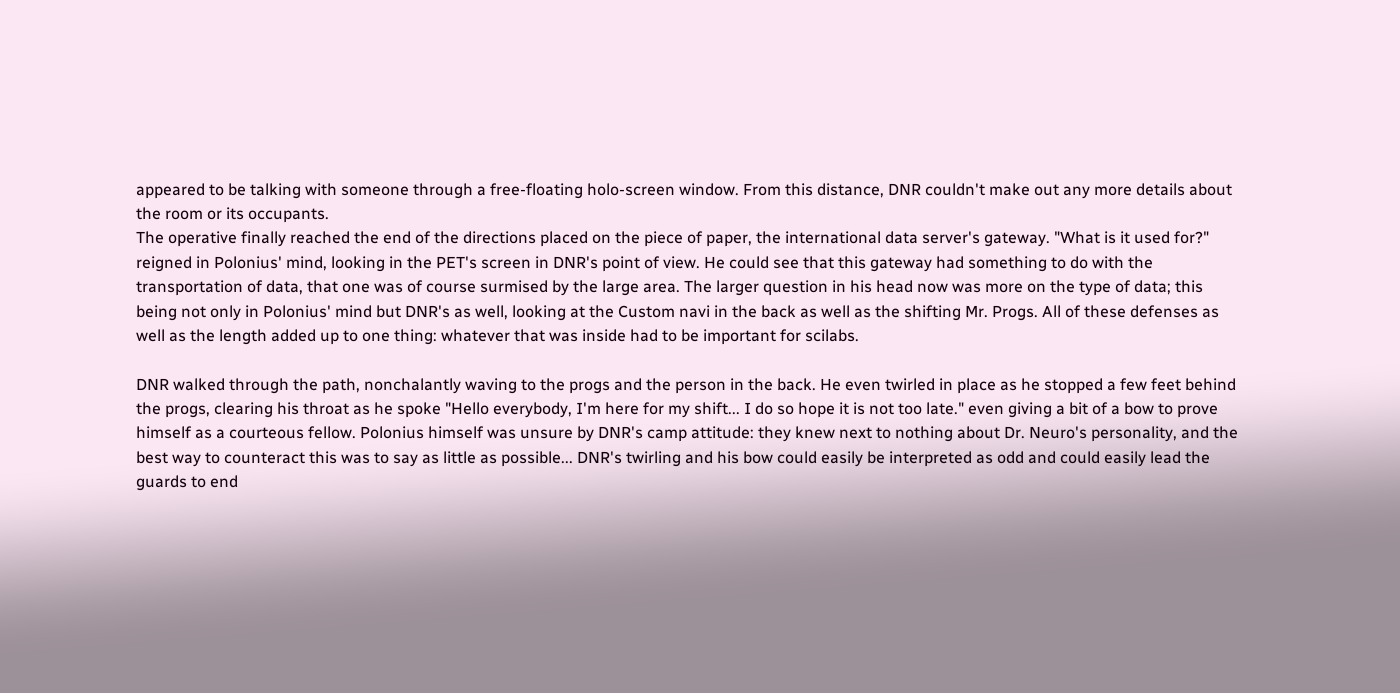appeared to be talking with someone through a free-floating holo-screen window. From this distance, DNR couldn't make out any more details about the room or its occupants.
The operative finally reached the end of the directions placed on the piece of paper, the international data server's gateway. "What is it used for?" reigned in Polonius' mind, looking in the PET's screen in DNR's point of view. He could see that this gateway had something to do with the transportation of data, that one was of course surmised by the large area. The larger question in his head now was more on the type of data; this being not only in Polonius' mind but DNR's as well, looking at the Custom navi in the back as well as the shifting Mr. Progs. All of these defenses as well as the length added up to one thing: whatever that was inside had to be important for scilabs.

DNR walked through the path, nonchalantly waving to the progs and the person in the back. He even twirled in place as he stopped a few feet behind the progs, clearing his throat as he spoke "Hello everybody, I'm here for my shift... I do so hope it is not too late." even giving a bit of a bow to prove himself as a courteous fellow. Polonius himself was unsure by DNR's camp attitude: they knew next to nothing about Dr. Neuro's personality, and the best way to counteract this was to say as little as possible... DNR's twirling and his bow could easily be interpreted as odd and could easily lead the guards to end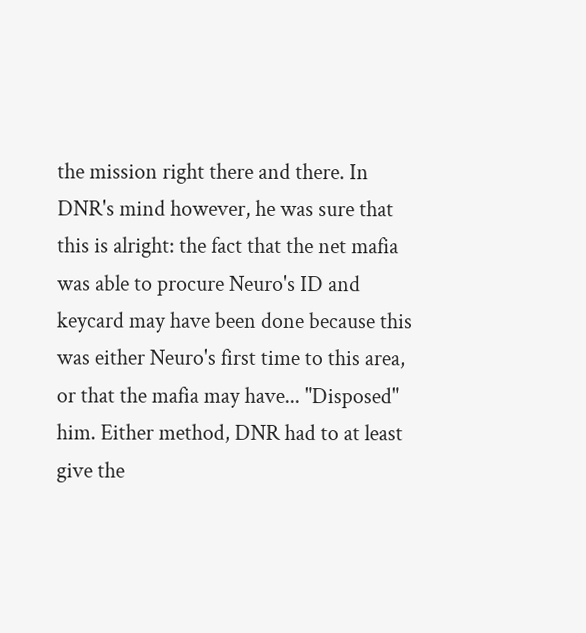the mission right there and there. In DNR's mind however, he was sure that this is alright: the fact that the net mafia was able to procure Neuro's ID and keycard may have been done because this was either Neuro's first time to this area, or that the mafia may have... "Disposed" him. Either method, DNR had to at least give the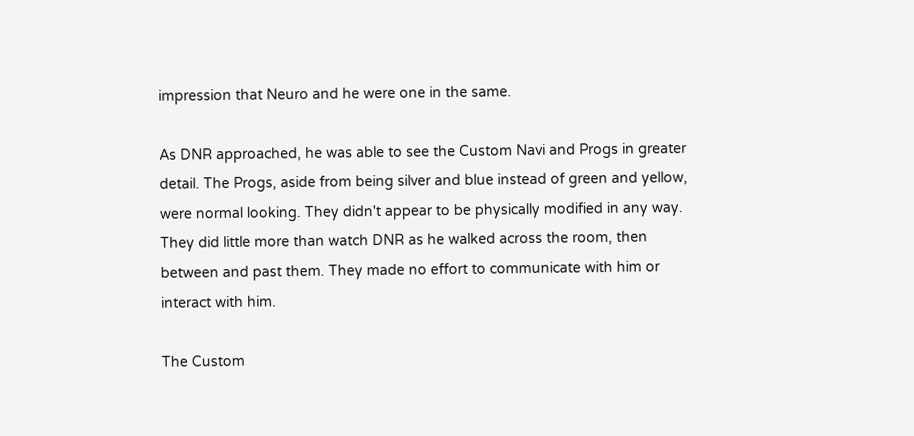impression that Neuro and he were one in the same.

As DNR approached, he was able to see the Custom Navi and Progs in greater detail. The Progs, aside from being silver and blue instead of green and yellow, were normal looking. They didn't appear to be physically modified in any way. They did little more than watch DNR as he walked across the room, then between and past them. They made no effort to communicate with him or interact with him.

The Custom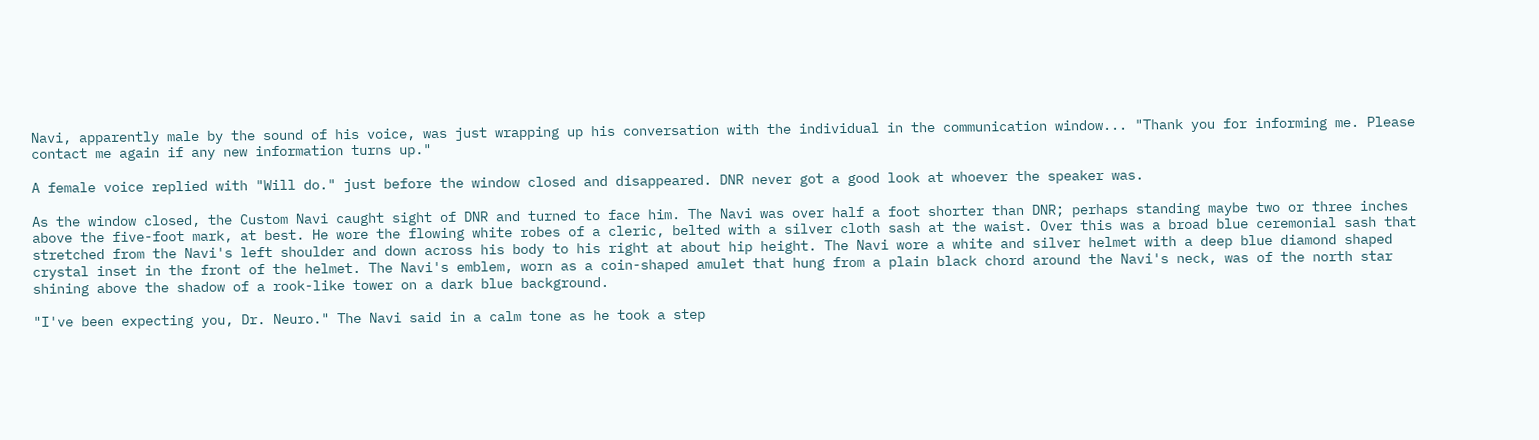Navi, apparently male by the sound of his voice, was just wrapping up his conversation with the individual in the communication window... "Thank you for informing me. Please contact me again if any new information turns up."

A female voice replied with "Will do." just before the window closed and disappeared. DNR never got a good look at whoever the speaker was.

As the window closed, the Custom Navi caught sight of DNR and turned to face him. The Navi was over half a foot shorter than DNR; perhaps standing maybe two or three inches above the five-foot mark, at best. He wore the flowing white robes of a cleric, belted with a silver cloth sash at the waist. Over this was a broad blue ceremonial sash that stretched from the Navi's left shoulder and down across his body to his right at about hip height. The Navi wore a white and silver helmet with a deep blue diamond shaped crystal inset in the front of the helmet. The Navi's emblem, worn as a coin-shaped amulet that hung from a plain black chord around the Navi's neck, was of the north star shining above the shadow of a rook-like tower on a dark blue background.

"I've been expecting you, Dr. Neuro." The Navi said in a calm tone as he took a step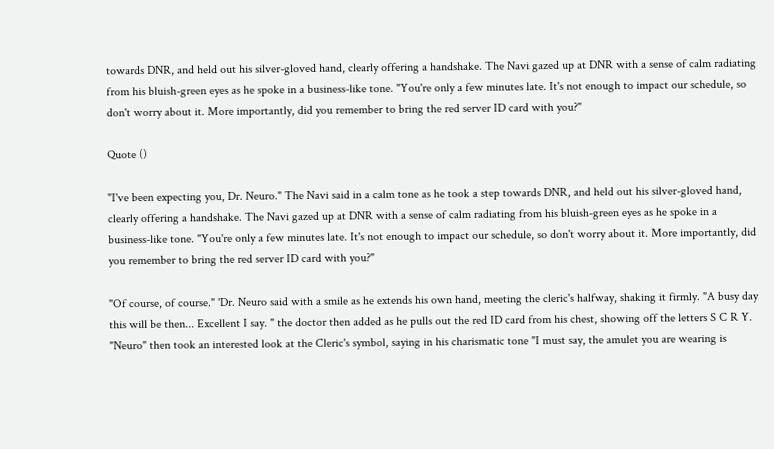towards DNR, and held out his silver-gloved hand, clearly offering a handshake. The Navi gazed up at DNR with a sense of calm radiating from his bluish-green eyes as he spoke in a business-like tone. "You're only a few minutes late. It's not enough to impact our schedule, so don't worry about it. More importantly, did you remember to bring the red server ID card with you?"

Quote ()

"I've been expecting you, Dr. Neuro." The Navi said in a calm tone as he took a step towards DNR, and held out his silver-gloved hand, clearly offering a handshake. The Navi gazed up at DNR with a sense of calm radiating from his bluish-green eyes as he spoke in a business-like tone. "You're only a few minutes late. It's not enough to impact our schedule, so don't worry about it. More importantly, did you remember to bring the red server ID card with you?"

"Of course, of course." 'Dr. Neuro said with a smile as he extends his own hand, meeting the cleric's halfway, shaking it firmly. "A busy day this will be then... Excellent I say. " the doctor then added as he pulls out the red ID card from his chest, showing off the letters S C R Y. "Neuro" then took an interested look at the Cleric's symbol, saying in his charismatic tone "I must say, the amulet you are wearing is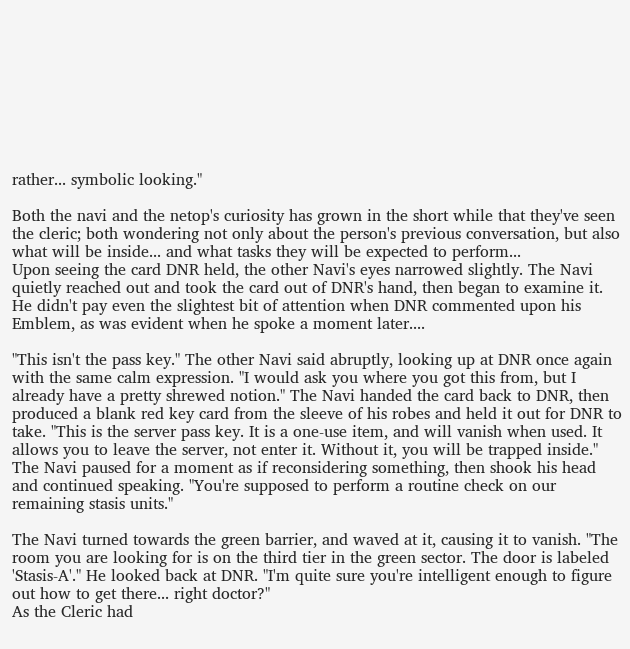rather... symbolic looking."

Both the navi and the netop's curiosity has grown in the short while that they've seen the cleric; both wondering not only about the person's previous conversation, but also what will be inside... and what tasks they will be expected to perform...
Upon seeing the card DNR held, the other Navi's eyes narrowed slightly. The Navi quietly reached out and took the card out of DNR's hand, then began to examine it. He didn't pay even the slightest bit of attention when DNR commented upon his Emblem, as was evident when he spoke a moment later....

"This isn't the pass key." The other Navi said abruptly, looking up at DNR once again with the same calm expression. "I would ask you where you got this from, but I already have a pretty shrewed notion." The Navi handed the card back to DNR, then produced a blank red key card from the sleeve of his robes and held it out for DNR to take. "This is the server pass key. It is a one-use item, and will vanish when used. It allows you to leave the server, not enter it. Without it, you will be trapped inside." The Navi paused for a moment as if reconsidering something, then shook his head and continued speaking. "You're supposed to perform a routine check on our remaining stasis units."

The Navi turned towards the green barrier, and waved at it, causing it to vanish. "The room you are looking for is on the third tier in the green sector. The door is labeled 'Stasis-A'." He looked back at DNR. "I'm quite sure you're intelligent enough to figure out how to get there... right doctor?"
As the Cleric had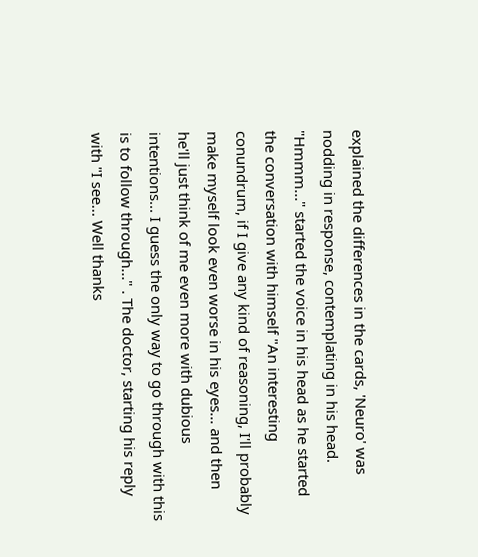explained the differences in the cards, 'Neuro' was nodding in response, contemplating in his head. "Hmmm..." started the voice in his head as he started the conversation with himself "An interesting conundrum, if I give any kind of reasoning, I'll probably make myself look even worse in his eyes... and then he'll just think of me even more with dubious intentions... I guess the only way to go through with this is to follow through..." . The doctor, starting his reply with "I see... Well thanks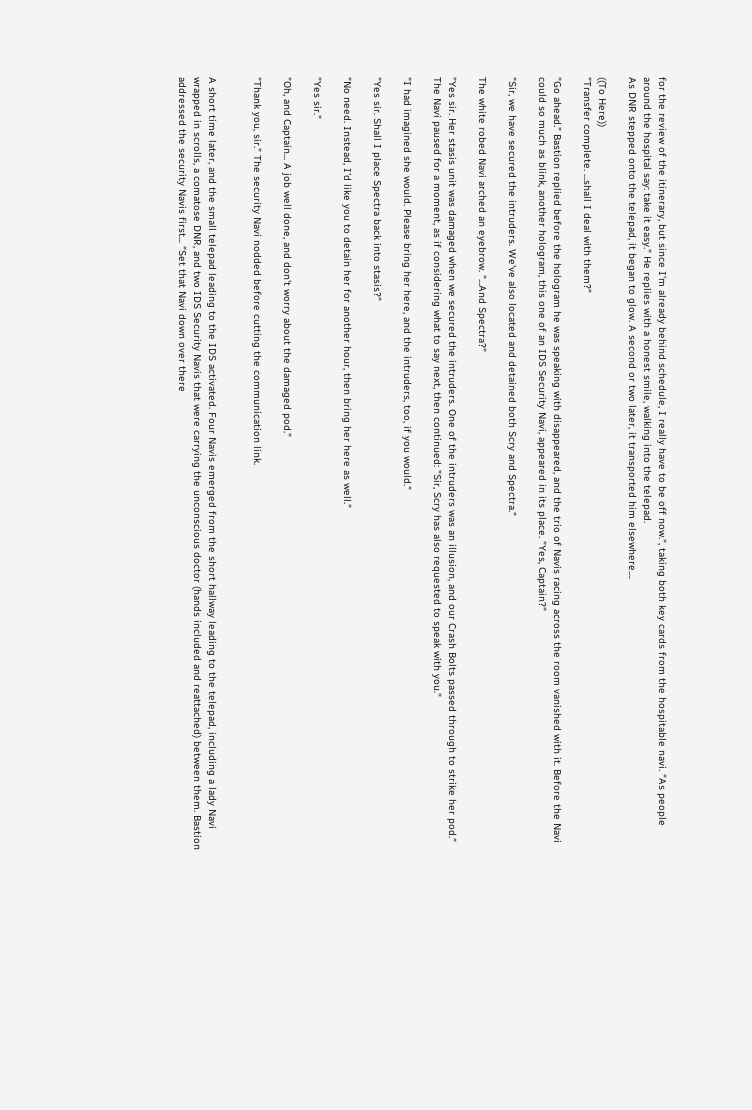for the review of the itinerary, but since I'm already behind schedule, I really have to be off now.", taking both key cards from the hospitable navi. "As people around the hospital say: take it easy." He replies with a honest smile, walking into the telepad.
As DNR stepped onto the telepad, it began to glow. A second or two later, it transported him elsewhere....

((To Here))
"Transfer complete. ...shall I deal with them?"

"Go ahead." Bastion replied before the hologram he was speaking with disappeared, and the trio of Navis racing across the room vanished with it. Before the Navi could so much as blink, another hologram, this one of an IDS Security Navi, appeared in its place. "Yes, Captain?"

"Sir, we have secured the intruders. We've also located and detained both Scry and Spectra."

The white robed Navi arched an eyebrow. "...And Spectra?"

"Yes sir. Her stasis unit was damaged when we secured the intruders. One of the intruders was an illusion, and our Crash Bolts passed through to strike her pod." The Navi paused for a moment, as if considering what to say next, then continued: "Sir, Scry has also requested to speak with you."

"I had imagined she would. Please bring her here, and the intruders, too, if you would."

"Yes sir. Shall I place Spectra back into stasis?"

"No need. Instead, I'd like you to detain her for another hour, then bring her here as well."

"Yes sir."

"Oh, and Captain... A job well done, and don't worry about the damaged pod."

"Thank you, sir." The security Navi nodded before cutting the communication link.


A short time later, and the small telepad leading to the IDS activated. Four Navis emerged from the short hallway leading to the telepad, including a lady Navi wrapped in scrolls, a comatose DNR, and two IDS Security Navis that were carrying the unconscious doctor (hands included and reattached) between them. Bastion addressed the security Navis first... "Set that Navi down over there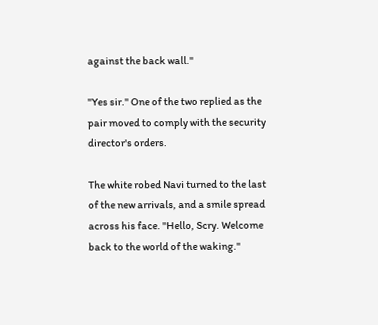against the back wall."

"Yes sir." One of the two replied as the pair moved to comply with the security director's orders.

The white robed Navi turned to the last of the new arrivals, and a smile spread across his face. "Hello, Scry. Welcome back to the world of the waking."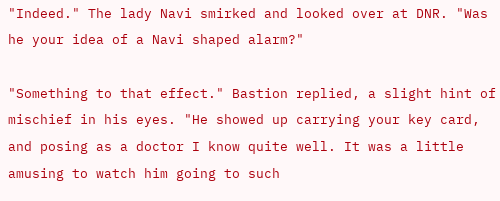"Indeed." The lady Navi smirked and looked over at DNR. "Was he your idea of a Navi shaped alarm?"

"Something to that effect." Bastion replied, a slight hint of mischief in his eyes. "He showed up carrying your key card, and posing as a doctor I know quite well. It was a little amusing to watch him going to such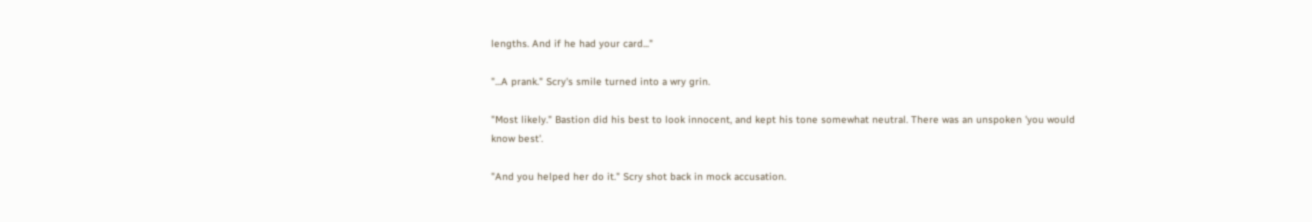lengths. And if he had your card..."

"...A prank." Scry's smile turned into a wry grin.

"Most likely." Bastion did his best to look innocent, and kept his tone somewhat neutral. There was an unspoken 'you would know best'.

"And you helped her do it." Scry shot back in mock accusation.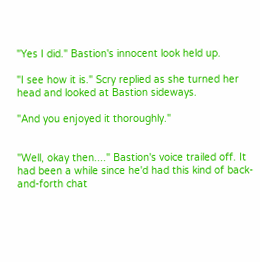"Yes I did." Bastion's innocent look held up.

"I see how it is." Scry replied as she turned her head and looked at Bastion sideways.

"And you enjoyed it thoroughly."


"Well, okay then...." Bastion's voice trailed off. It had been a while since he'd had this kind of back-and-forth chat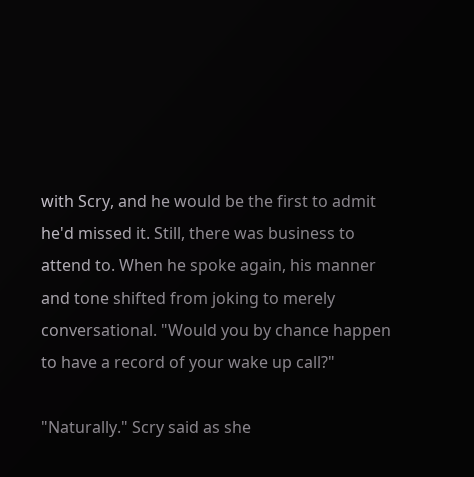with Scry, and he would be the first to admit he'd missed it. Still, there was business to attend to. When he spoke again, his manner and tone shifted from joking to merely conversational. "Would you by chance happen to have a record of your wake up call?"

"Naturally." Scry said as she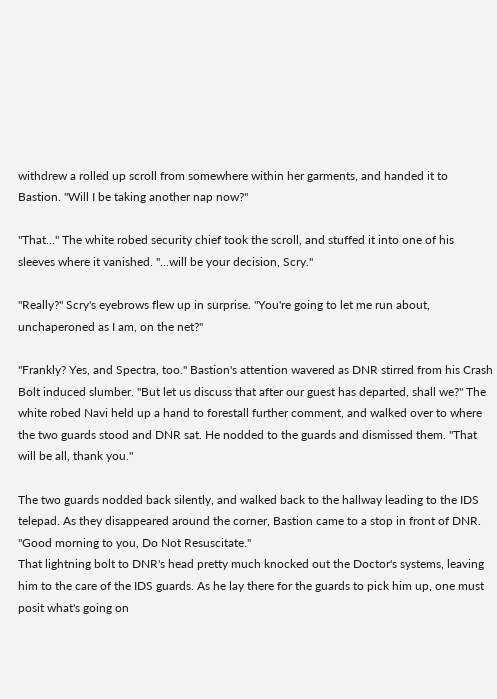withdrew a rolled up scroll from somewhere within her garments, and handed it to Bastion. "Will I be taking another nap now?"

"That..." The white robed security chief took the scroll, and stuffed it into one of his sleeves where it vanished. "...will be your decision, Scry."

"Really?" Scry's eyebrows flew up in surprise. "You're going to let me run about, unchaperoned as I am, on the net?"

"Frankly? Yes, and Spectra, too." Bastion's attention wavered as DNR stirred from his Crash Bolt induced slumber. "But let us discuss that after our guest has departed, shall we?" The white robed Navi held up a hand to forestall further comment, and walked over to where the two guards stood and DNR sat. He nodded to the guards and dismissed them. "That will be all, thank you."

The two guards nodded back silently, and walked back to the hallway leading to the IDS telepad. As they disappeared around the corner, Bastion came to a stop in front of DNR. "Good morning to you, Do Not Resuscitate."
That lightning bolt to DNR's head pretty much knocked out the Doctor's systems, leaving him to the care of the IDS guards. As he lay there for the guards to pick him up, one must posit what's going on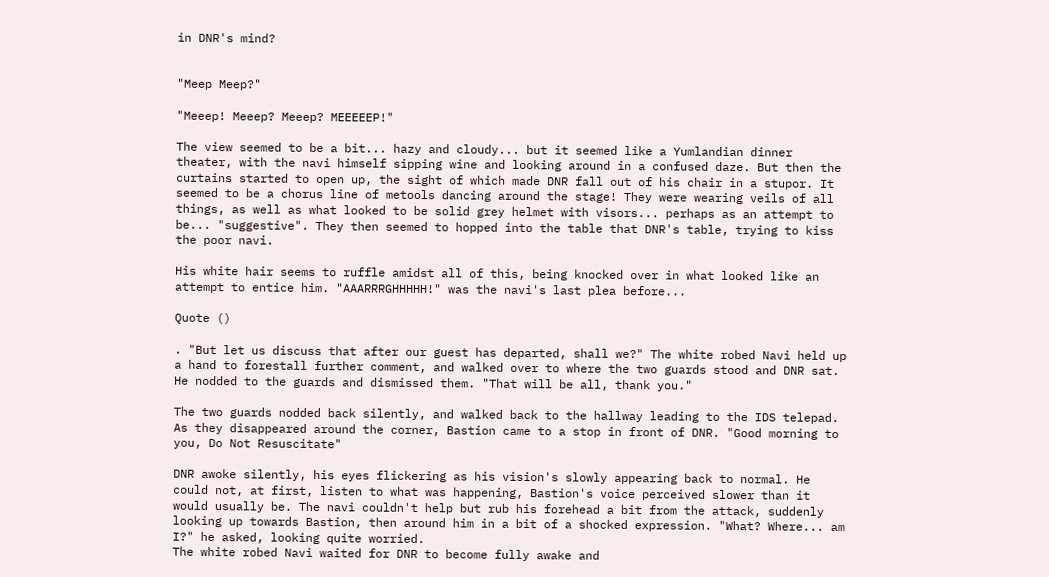in DNR's mind?


"Meep Meep?"

"Meeep! Meeep? Meeep? MEEEEEP!"

The view seemed to be a bit... hazy and cloudy... but it seemed like a Yumlandian dinner theater, with the navi himself sipping wine and looking around in a confused daze. But then the curtains started to open up, the sight of which made DNR fall out of his chair in a stupor. It seemed to be a chorus line of metools dancing around the stage! They were wearing veils of all things, as well as what looked to be solid grey helmet with visors... perhaps as an attempt to be... "suggestive". They then seemed to hopped into the table that DNR's table, trying to kiss the poor navi.

His white hair seems to ruffle amidst all of this, being knocked over in what looked like an attempt to entice him. "AAARRRGHHHHH!" was the navi's last plea before...

Quote ()

. "But let us discuss that after our guest has departed, shall we?" The white robed Navi held up a hand to forestall further comment, and walked over to where the two guards stood and DNR sat. He nodded to the guards and dismissed them. "That will be all, thank you."

The two guards nodded back silently, and walked back to the hallway leading to the IDS telepad. As they disappeared around the corner, Bastion came to a stop in front of DNR. "Good morning to you, Do Not Resuscitate"

DNR awoke silently, his eyes flickering as his vision's slowly appearing back to normal. He could not, at first, listen to what was happening, Bastion's voice perceived slower than it would usually be. The navi couldn't help but rub his forehead a bit from the attack, suddenly looking up towards Bastion, then around him in a bit of a shocked expression. "What? Where... am I?" he asked, looking quite worried.
The white robed Navi waited for DNR to become fully awake and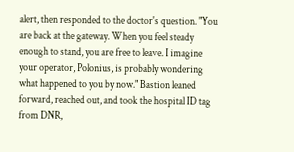alert, then responded to the doctor's question. "You are back at the gateway. When you feel steady enough to stand, you are free to leave. I imagine your operator, Polonius, is probably wondering what happened to you by now." Bastion leaned forward, reached out, and took the hospital ID tag from DNR,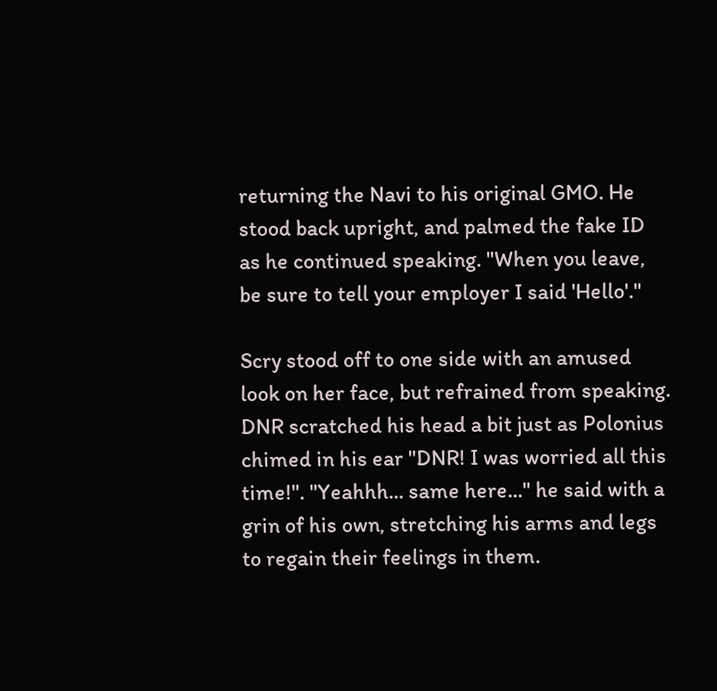returning the Navi to his original GMO. He stood back upright, and palmed the fake ID as he continued speaking. "When you leave, be sure to tell your employer I said 'Hello'."

Scry stood off to one side with an amused look on her face, but refrained from speaking.
DNR scratched his head a bit just as Polonius chimed in his ear "DNR! I was worried all this time!". "Yeahhh... same here..." he said with a grin of his own, stretching his arms and legs to regain their feelings in them.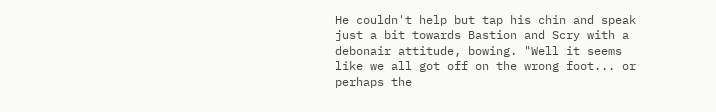He couldn't help but tap his chin and speak just a bit towards Bastion and Scry with a debonair attitude, bowing. "Well it seems like we all got off on the wrong foot... or perhaps the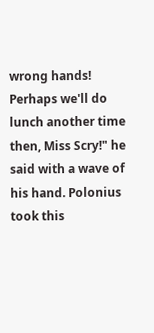wrong hands! Perhaps we'll do lunch another time then, Miss Scry!" he said with a wave of his hand. Polonius took this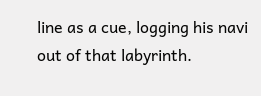line as a cue, logging his navi out of that labyrinth.